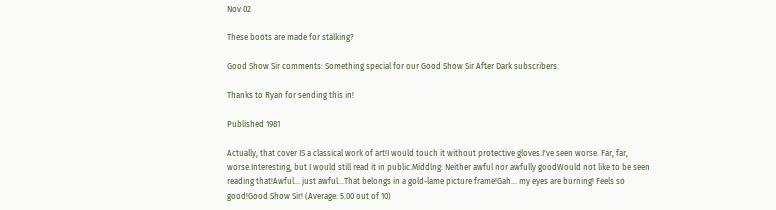Nov 02

These boots are made for stalking?

Good Show Sir comments: Something special for our Good Show Sir After Dark subscribers.

Thanks to Ryan for sending this in!

Published 1981

Actually, that cover IS a classical work of art!I would touch it without protective gloves.I've seen worse. Far, far, worse.Interesting, but I would still read it in public.Middlng: Neither awful nor awfully goodWould not like to be seen reading that!Awful... just awful...That belongs in a gold-lame picture frame!Gah... my eyes are burning! Feels so good!Good Show Sir! (Average: 5.00 out of 10)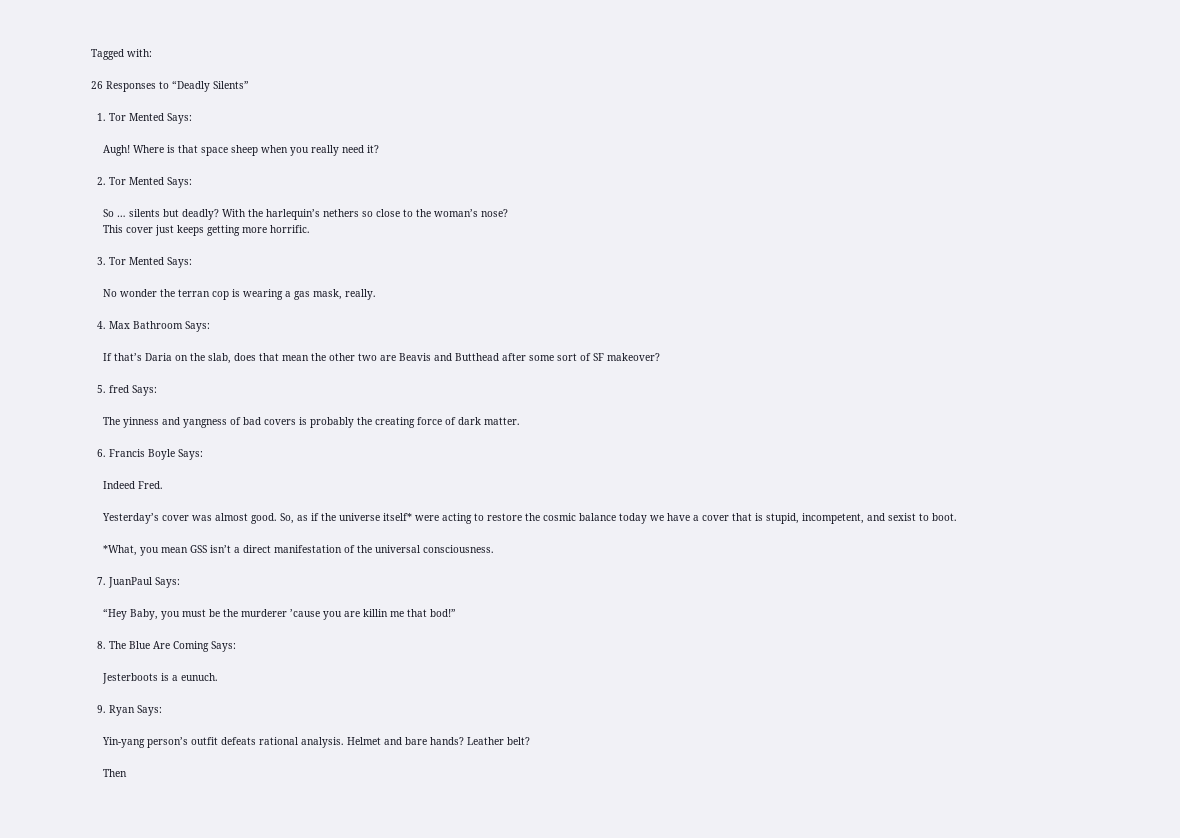Tagged with:

26 Responses to “Deadly Silents”

  1. Tor Mented Says:

    Augh! Where is that space sheep when you really need it?

  2. Tor Mented Says:

    So … silents but deadly? With the harlequin’s nethers so close to the woman’s nose?
    This cover just keeps getting more horrific.

  3. Tor Mented Says:

    No wonder the terran cop is wearing a gas mask, really.

  4. Max Bathroom Says:

    If that’s Daria on the slab, does that mean the other two are Beavis and Butthead after some sort of SF makeover?

  5. fred Says:

    The yinness and yangness of bad covers is probably the creating force of dark matter.

  6. Francis Boyle Says:

    Indeed Fred.

    Yesterday’s cover was almost good. So, as if the universe itself* were acting to restore the cosmic balance today we have a cover that is stupid, incompetent, and sexist to boot.

    *What, you mean GSS isn’t a direct manifestation of the universal consciousness.

  7. JuanPaul Says:

    “Hey Baby, you must be the murderer ’cause you are killin me that bod!”

  8. The Blue Are Coming Says:

    Jesterboots is a eunuch.

  9. Ryan Says:

    Yin-yang person’s outfit defeats rational analysis. Helmet and bare hands? Leather belt?

    Then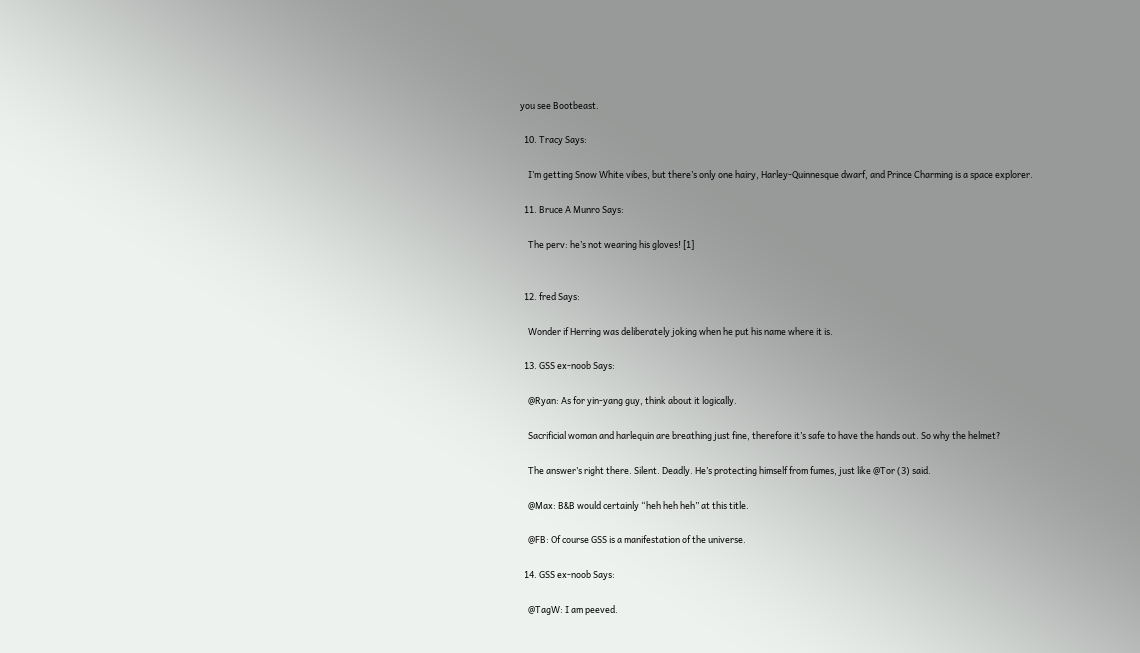you see Bootbeast.

  10. Tracy Says:

    I’m getting Snow White vibes, but there’s only one hairy, Harley-Quinnesque dwarf, and Prince Charming is a space explorer.

  11. Bruce A Munro Says:

    The perv: he’s not wearing his gloves! [1]


  12. fred Says:

    Wonder if Herring was deliberately joking when he put his name where it is.

  13. GSS ex-noob Says:

    @Ryan: As for yin-yang guy, think about it logically.

    Sacrificial woman and harlequin are breathing just fine, therefore it’s safe to have the hands out. So why the helmet?

    The answer’s right there. Silent. Deadly. He’s protecting himself from fumes, just like @Tor (3) said.

    @Max: B&B would certainly “heh heh heh” at this title.

    @FB: Of course GSS is a manifestation of the universe.

  14. GSS ex-noob Says:

    @TagW: I am peeved.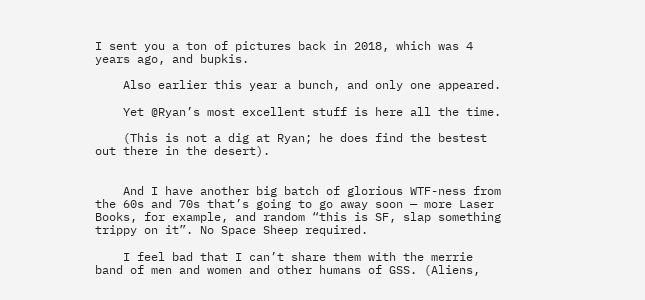I sent you a ton of pictures back in 2018, which was 4 years ago, and bupkis.

    Also earlier this year a bunch, and only one appeared.

    Yet @Ryan’s most excellent stuff is here all the time.

    (This is not a dig at Ryan; he does find the bestest out there in the desert).


    And I have another big batch of glorious WTF-ness from the 60s and 70s that’s going to go away soon — more Laser Books, for example, and random “this is SF, slap something trippy on it”. No Space Sheep required.

    I feel bad that I can’t share them with the merrie band of men and women and other humans of GSS. (Aliens,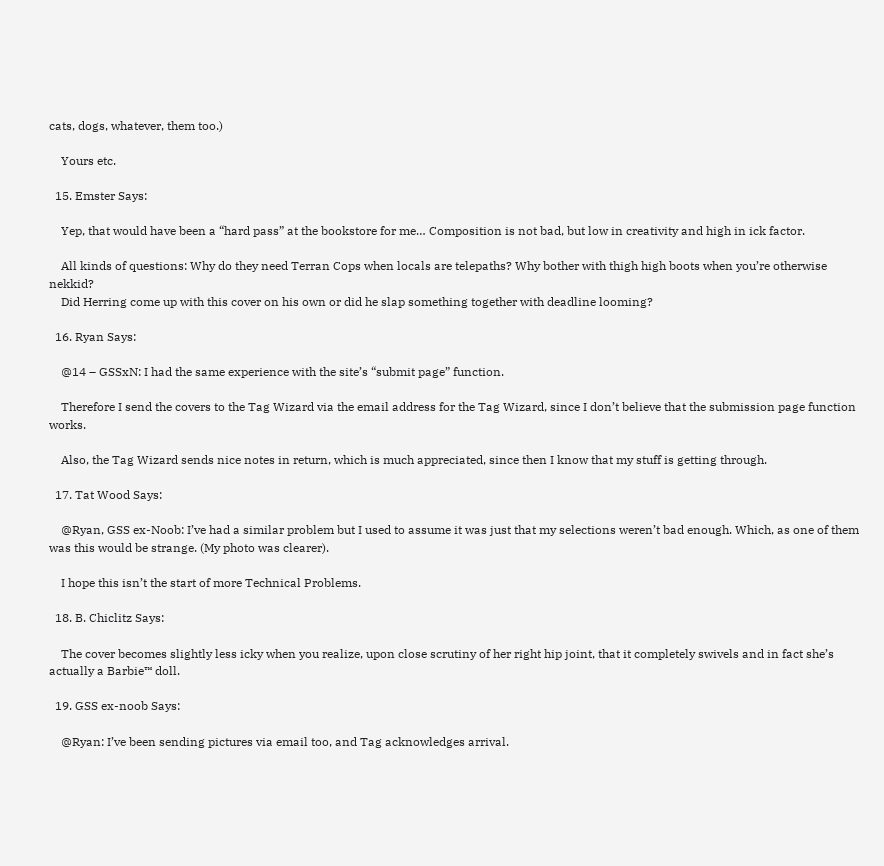cats, dogs, whatever, them too.)

    Yours etc.

  15. Emster Says:

    Yep, that would have been a “hard pass” at the bookstore for me… Composition is not bad, but low in creativity and high in ick factor.

    All kinds of questions: Why do they need Terran Cops when locals are telepaths? Why bother with thigh high boots when you’re otherwise nekkid?
    Did Herring come up with this cover on his own or did he slap something together with deadline looming?

  16. Ryan Says:

    @14 – GSSxN: I had the same experience with the site’s “submit page” function.

    Therefore I send the covers to the Tag Wizard via the email address for the Tag Wizard, since I don’t believe that the submission page function works.

    Also, the Tag Wizard sends nice notes in return, which is much appreciated, since then I know that my stuff is getting through.

  17. Tat Wood Says:

    @Ryan, GSS ex-Noob: I’ve had a similar problem but I used to assume it was just that my selections weren’t bad enough. Which, as one of them was this would be strange. (My photo was clearer).

    I hope this isn’t the start of more Technical Problems.

  18. B. Chiclitz Says:

    The cover becomes slightly less icky when you realize, upon close scrutiny of her right hip joint, that it completely swivels and in fact she’s actually a Barbie™ doll.

  19. GSS ex-noob Says:

    @Ryan: I’ve been sending pictures via email too, and Tag acknowledges arrival.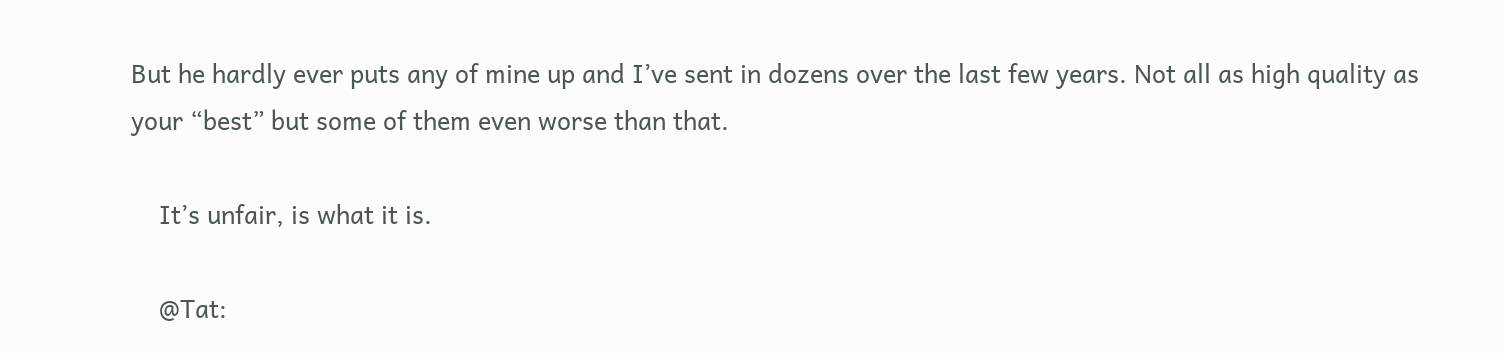But he hardly ever puts any of mine up and I’ve sent in dozens over the last few years. Not all as high quality as your “best” but some of them even worse than that.

    It’s unfair, is what it is.

    @Tat: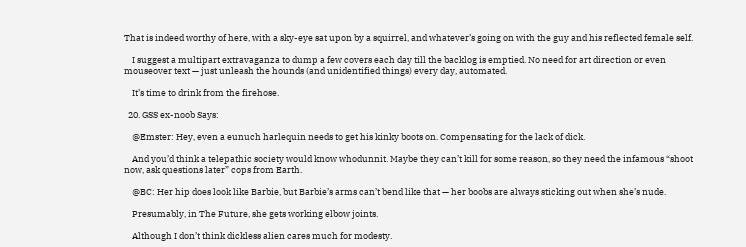That is indeed worthy of here, with a sky-eye sat upon by a squirrel, and whatever’s going on with the guy and his reflected female self.

    I suggest a multipart extravaganza to dump a few covers each day till the backlog is emptied. No need for art direction or even mouseover text — just unleash the hounds (and unidentified things) every day, automated.

    It’s time to drink from the firehose.

  20. GSS ex-noob Says:

    @Emster: Hey, even a eunuch harlequin needs to get his kinky boots on. Compensating for the lack of dick.

    And you’d think a telepathic society would know whodunnit. Maybe they can’t kill for some reason, so they need the infamous “shoot now, ask questions later” cops from Earth.

    @BC: Her hip does look like Barbie, but Barbie’s arms can’t bend like that — her boobs are always sticking out when she’s nude.

    Presumably, in The Future, she gets working elbow joints.

    Although I don’t think dickless alien cares much for modesty.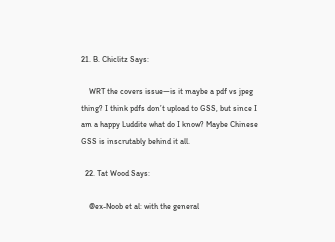21. B. Chiclitz Says:

    WRT the covers issue—is it maybe a pdf vs jpeg thing? I think pdfs don’t upload to GSS, but since I am a happy Luddite what do I know? Maybe Chinese GSS is inscrutably behind it all.

  22. Tat Wood Says:

    @ex-Noob et al: with the general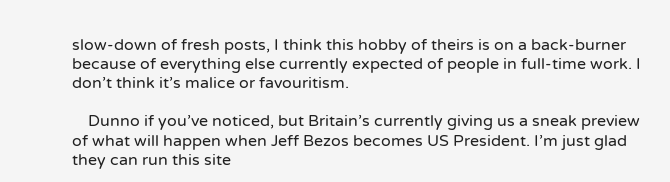slow-down of fresh posts, I think this hobby of theirs is on a back-burner because of everything else currently expected of people in full-time work. I don’t think it’s malice or favouritism.

    Dunno if you’ve noticed, but Britain’s currently giving us a sneak preview of what will happen when Jeff Bezos becomes US President. I’m just glad they can run this site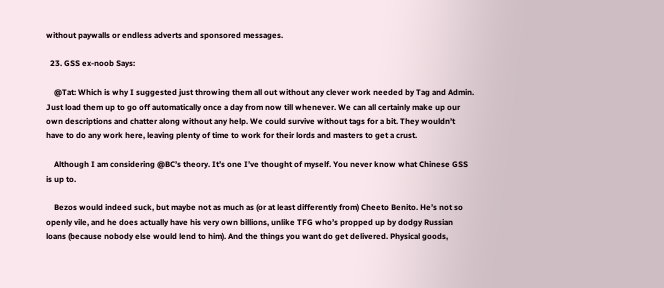without paywalls or endless adverts and sponsored messages.

  23. GSS ex-noob Says:

    @Tat: Which is why I suggested just throwing them all out without any clever work needed by Tag and Admin. Just load them up to go off automatically once a day from now till whenever. We can all certainly make up our own descriptions and chatter along without any help. We could survive without tags for a bit. They wouldn’t have to do any work here, leaving plenty of time to work for their lords and masters to get a crust.

    Although I am considering @BC’s theory. It’s one I’ve thought of myself. You never know what Chinese GSS is up to.

    Bezos would indeed suck, but maybe not as much as (or at least differently from) Cheeto Benito. He’s not so openly vile, and he does actually have his very own billions, unlike TFG who’s propped up by dodgy Russian loans (because nobody else would lend to him). And the things you want do get delivered. Physical goods,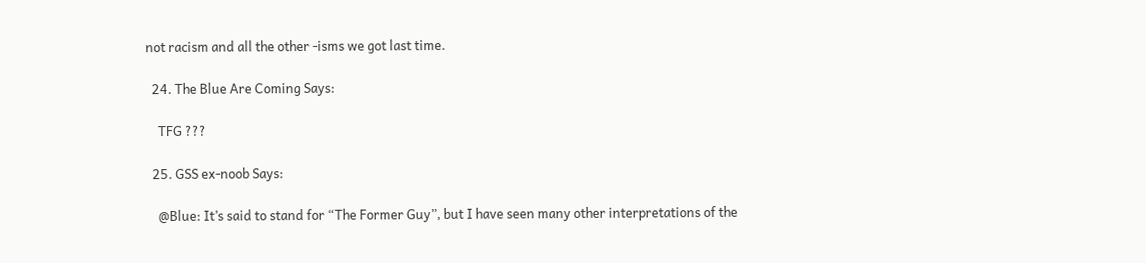not racism and all the other -isms we got last time.

  24. The Blue Are Coming Says:

    TFG ???

  25. GSS ex-noob Says:

    @Blue: It’s said to stand for “The Former Guy”, but I have seen many other interpretations of the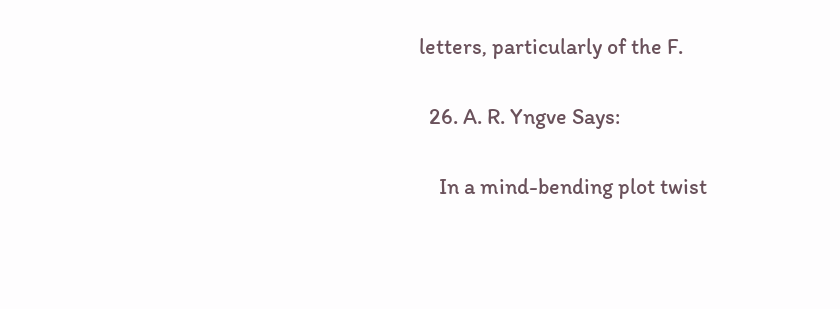letters, particularly of the F.

  26. A. R. Yngve Says:

    In a mind-bending plot twist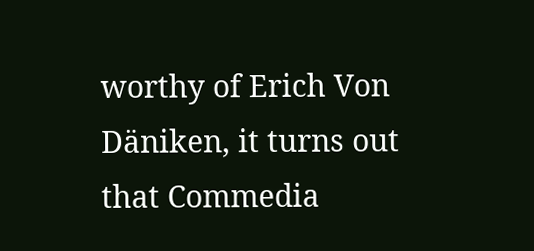worthy of Erich Von Däniken, it turns out that Commedia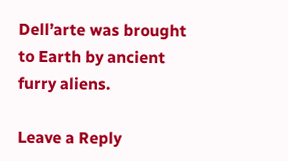Dell’arte was brought to Earth by ancient furry aliens.

Leave a Reply